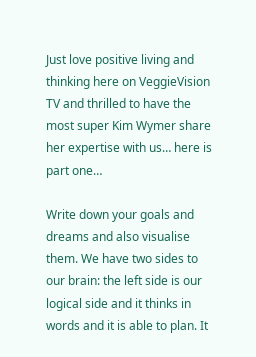Just love positive living and thinking here on VeggieVision TV and thrilled to have the most super Kim Wymer share her expertise with us… here is part one…

Write down your goals and dreams and also visualise them. We have two sides to our brain: the left side is our logical side and it thinks in words and it is able to plan. It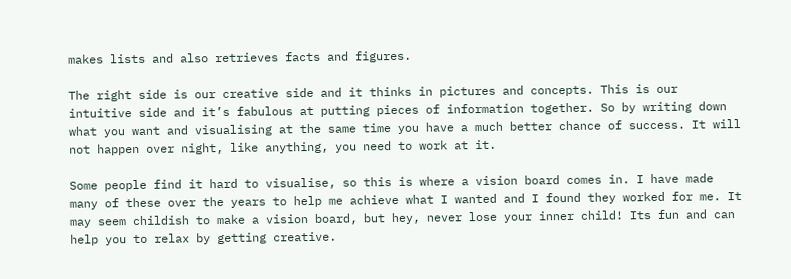makes lists and also retrieves facts and figures.

The right side is our creative side and it thinks in pictures and concepts. This is our intuitive side and it’s fabulous at putting pieces of information together. So by writing down what you want and visualising at the same time you have a much better chance of success. It will not happen over night, like anything, you need to work at it.

Some people find it hard to visualise, so this is where a vision board comes in. I have made many of these over the years to help me achieve what I wanted and I found they worked for me. It may seem childish to make a vision board, but hey, never lose your inner child! Its fun and can help you to relax by getting creative.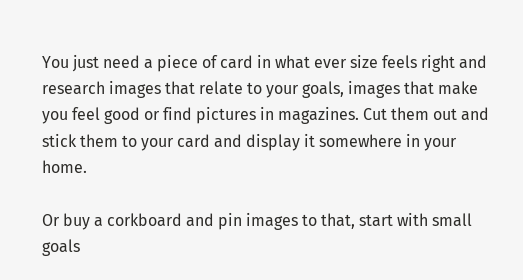You just need a piece of card in what ever size feels right and research images that relate to your goals, images that make you feel good or find pictures in magazines. Cut them out and stick them to your card and display it somewhere in your home.

Or buy a corkboard and pin images to that, start with small goals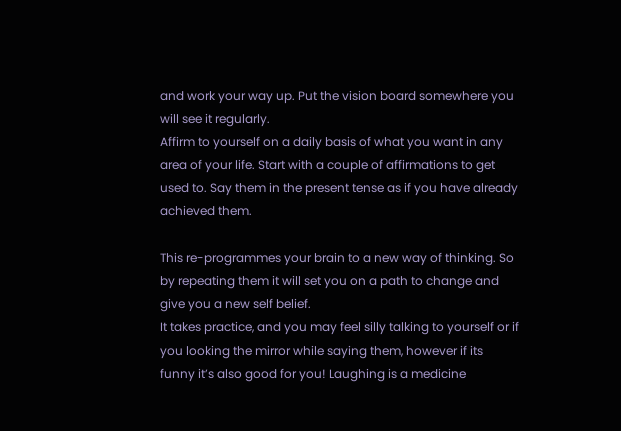and work your way up. Put the vision board somewhere you will see it regularly.
Affirm to yourself on a daily basis of what you want in any area of your life. Start with a couple of affirmations to get used to. Say them in the present tense as if you have already achieved them.

This re-programmes your brain to a new way of thinking. So by repeating them it will set you on a path to change and give you a new self belief.
It takes practice, and you may feel silly talking to yourself or if you looking the mirror while saying them, however if its funny it’s also good for you! Laughing is a medicine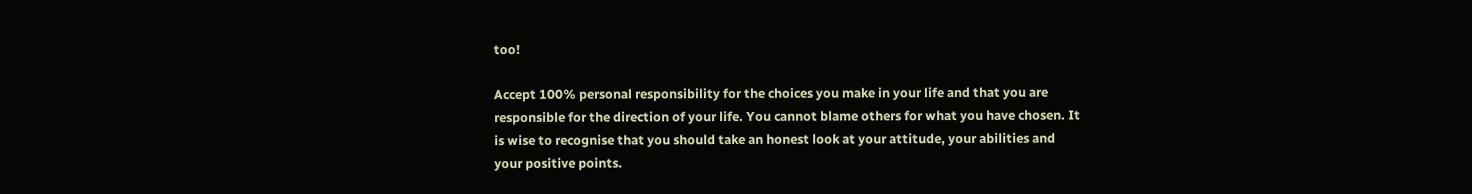too!

Accept 100% personal responsibility for the choices you make in your life and that you are responsible for the direction of your life. You cannot blame others for what you have chosen. It is wise to recognise that you should take an honest look at your attitude, your abilities and your positive points.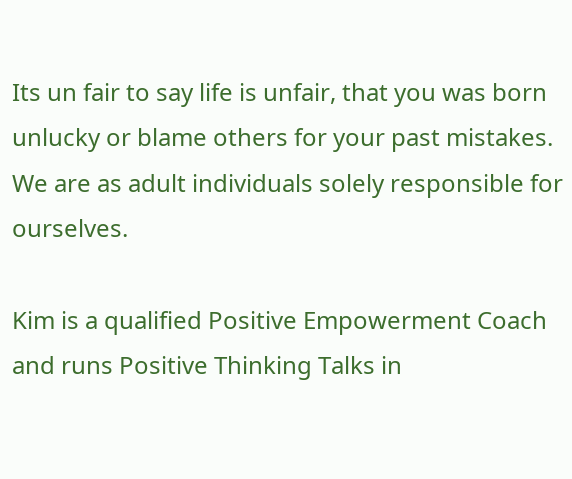Its un fair to say life is unfair, that you was born unlucky or blame others for your past mistakes. We are as adult individuals solely responsible for ourselves.

Kim is a qualified Positive Empowerment Coach and runs Positive Thinking Talks in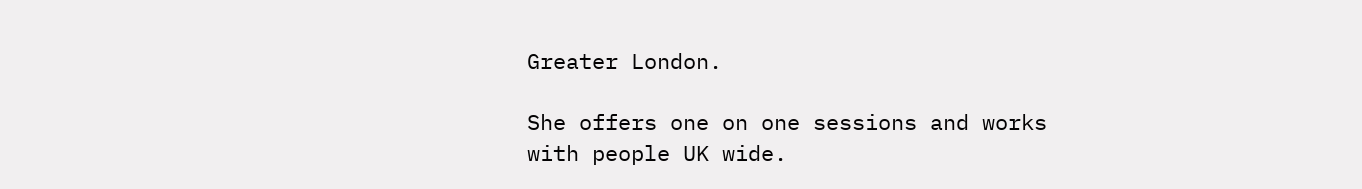Greater London.

She offers one on one sessions and works with people UK wide.